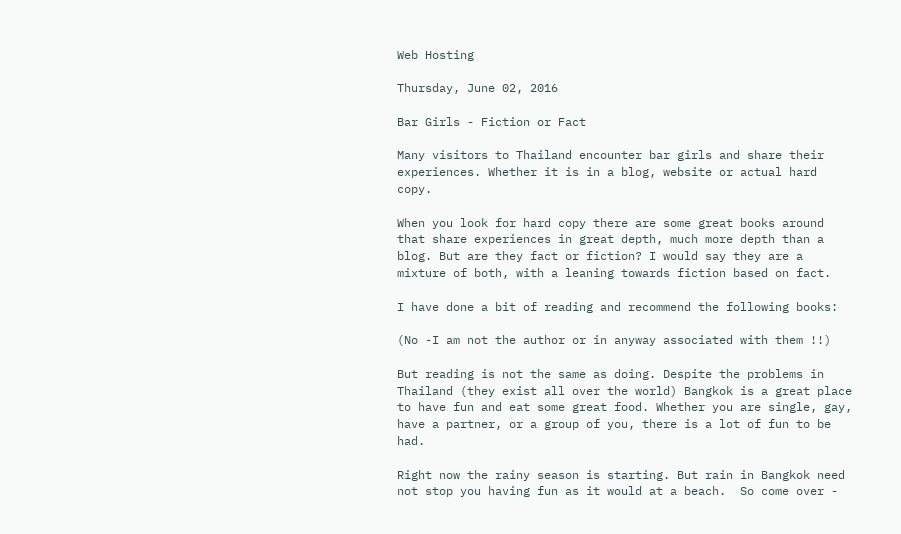Web Hosting

Thursday, June 02, 2016

Bar Girls - Fiction or Fact

Many visitors to Thailand encounter bar girls and share their experiences. Whether it is in a blog, website or actual hard copy.

When you look for hard copy there are some great books around that share experiences in great depth, much more depth than a blog. But are they fact or fiction? I would say they are a mixture of both, with a leaning towards fiction based on fact.

I have done a bit of reading and recommend the following books:

(No -I am not the author or in anyway associated with them !!)

But reading is not the same as doing. Despite the problems in Thailand (they exist all over the world) Bangkok is a great place to have fun and eat some great food. Whether you are single, gay, have a partner, or a group of you, there is a lot of fun to be had.

Right now the rainy season is starting. But rain in Bangkok need not stop you having fun as it would at a beach.  So come over -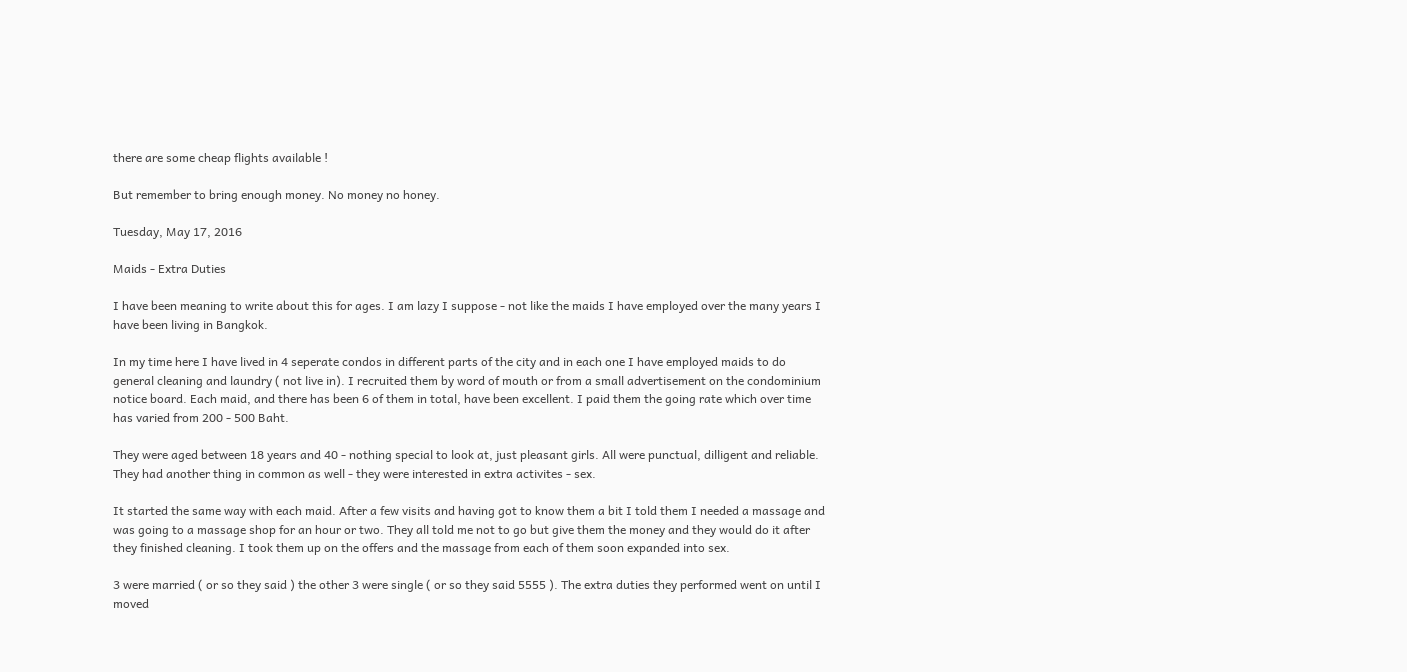there are some cheap flights available !

But remember to bring enough money. No money no honey.

Tuesday, May 17, 2016

Maids - Extra Duties

I have been meaning to write about this for ages. I am lazy I suppose - not like the maids I have employed over the many years I have been living in Bangkok.

In my time here I have lived in 4 seperate condos in different parts of the city and in each one I have employed maids to do general cleaning and laundry ( not live in). I recruited them by word of mouth or from a small advertisement on the condominium notice board. Each maid, and there has been 6 of them in total, have been excellent. I paid them the going rate which over time has varied from 200 - 500 Baht.

They were aged between 18 years and 40 - nothing special to look at, just pleasant girls. All were punctual, dilligent and reliable. They had another thing in common as well - they were interested in extra activites - sex.

It started the same way with each maid. After a few visits and having got to know them a bit I told them I needed a massage and was going to a massage shop for an hour or two. They all told me not to go but give them the money and they would do it after they finished cleaning. I took them up on the offers and the massage from each of them soon expanded into sex.

3 were married ( or so they said ) the other 3 were single ( or so they said 5555 ). The extra duties they performed went on until I moved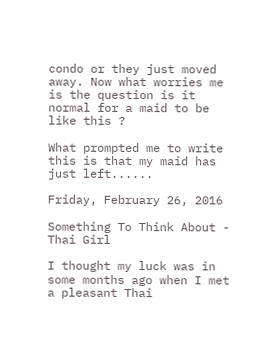condo or they just moved away. Now what worries me is the question is it normal for a maid to be like this ?

What prompted me to write this is that my maid has just left......

Friday, February 26, 2016

Something To Think About - Thai Girl

I thought my luck was in some months ago when I met a pleasant Thai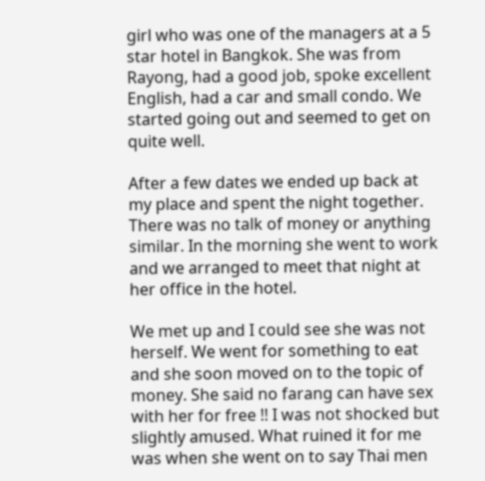girl who was one of the managers at a 5 star hotel in Bangkok. She was from Rayong, had a good job, spoke excellent English, had a car and small condo. We started going out and seemed to get on quite well.

After a few dates we ended up back at my place and spent the night together. There was no talk of money or anything similar. In the morning she went to work and we arranged to meet that night at her office in the hotel.

We met up and I could see she was not herself. We went for something to eat and she soon moved on to the topic of money. She said no farang can have sex with her for free !! I was not shocked but slightly amused. What ruined it for me was when she went on to say Thai men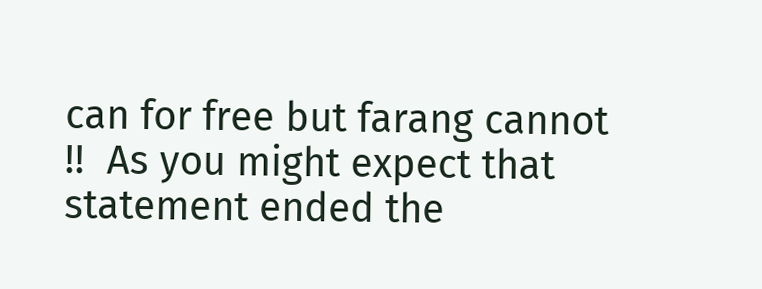can for free but farang cannot !!  As you might expect that statement ended the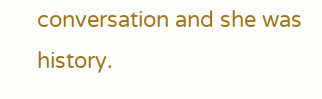conversation and she was history.